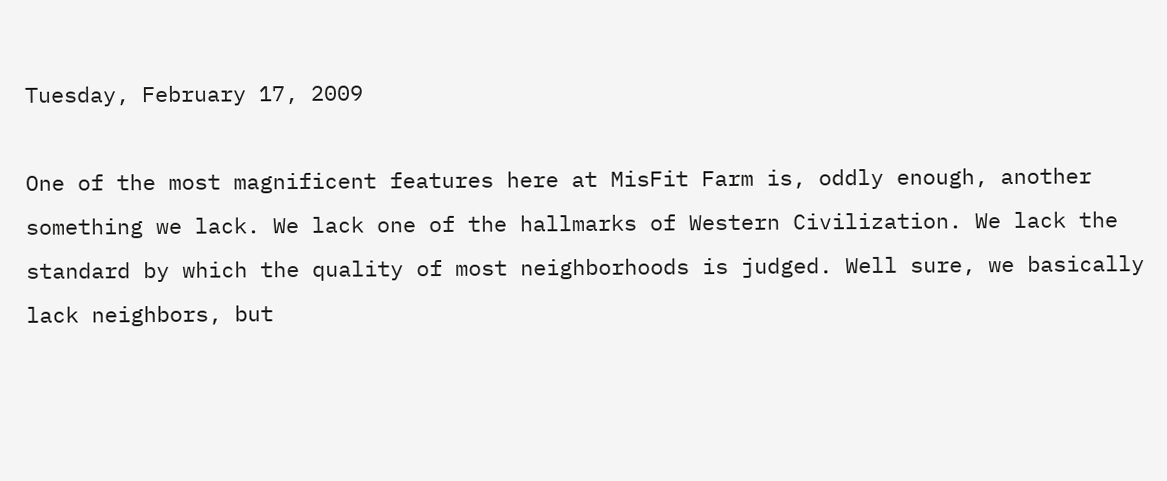Tuesday, February 17, 2009

One of the most magnificent features here at MisFit Farm is, oddly enough, another something we lack. We lack one of the hallmarks of Western Civilization. We lack the standard by which the quality of most neighborhoods is judged. Well sure, we basically lack neighbors, but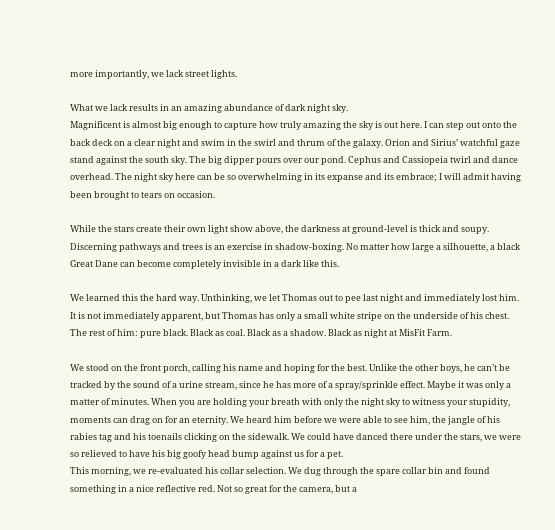more importantly, we lack street lights.

What we lack results in an amazing abundance of dark night sky.
Magnificent is almost big enough to capture how truly amazing the sky is out here. I can step out onto the back deck on a clear night and swim in the swirl and thrum of the galaxy. Orion and Sirius’ watchful gaze stand against the south sky. The big dipper pours over our pond. Cephus and Cassiopeia twirl and dance overhead. The night sky here can be so overwhelming in its expanse and its embrace; I will admit having been brought to tears on occasion.

While the stars create their own light show above, the darkness at ground-level is thick and soupy. Discerning pathways and trees is an exercise in shadow-boxing. No matter how large a silhouette, a black Great Dane can become completely invisible in a dark like this.

We learned this the hard way. Unthinking, we let Thomas out to pee last night and immediately lost him. It is not immediately apparent, but Thomas has only a small white stripe on the underside of his chest. The rest of him: pure black. Black as coal. Black as a shadow. Black as night at MisFit Farm.

We stood on the front porch, calling his name and hoping for the best. Unlike the other boys, he can’t be tracked by the sound of a urine stream, since he has more of a spray/sprinkle effect. Maybe it was only a matter of minutes. When you are holding your breath with only the night sky to witness your stupidity, moments can drag on for an eternity. We heard him before we were able to see him, the jangle of his rabies tag and his toenails clicking on the sidewalk. We could have danced there under the stars, we were so relieved to have his big goofy head bump against us for a pet.
This morning, we re-evaluated his collar selection. We dug through the spare collar bin and found something in a nice reflective red. Not so great for the camera, but a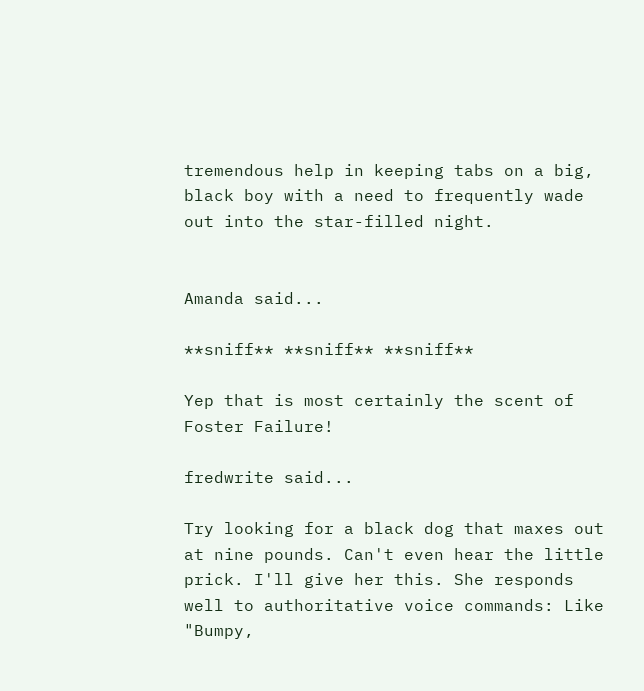tremendous help in keeping tabs on a big, black boy with a need to frequently wade out into the star-filled night.


Amanda said...

**sniff** **sniff** **sniff**

Yep that is most certainly the scent of Foster Failure!

fredwrite said...

Try looking for a black dog that maxes out at nine pounds. Can't even hear the little prick. I'll give her this. She responds well to authoritative voice commands: Like "Bumpy,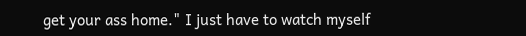get your ass home." I just have to watch myself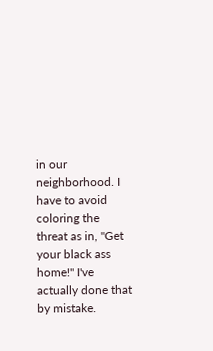in our neighborhood. I have to avoid coloring the threat as in, "Get your black ass home!" I've actually done that by mistake.